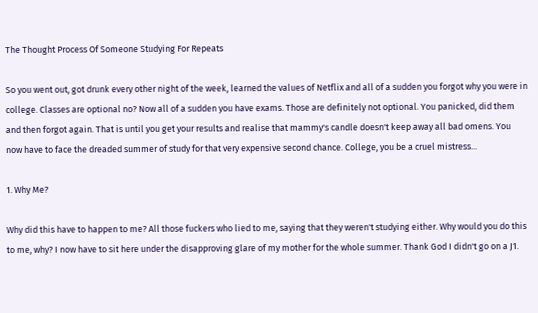The Thought Process Of Someone Studying For Repeats

So you went out, got drunk every other night of the week, learned the values of Netflix and all of a sudden you forgot why you were in college. Classes are optional no? Now all of a sudden you have exams. Those are definitely not optional. You panicked, did them and then forgot again. That is until you get your results and realise that mammy's candle doesn't keep away all bad omens. You now have to face the dreaded summer of study for that very expensive second chance. College, you be a cruel mistress...

1. Why Me?

Why did this have to happen to me? All those fuckers who lied to me, saying that they weren't studying either. Why would you do this to me, why? I now have to sit here under the disapproving glare of my mother for the whole summer. Thank God I didn't go on a J1.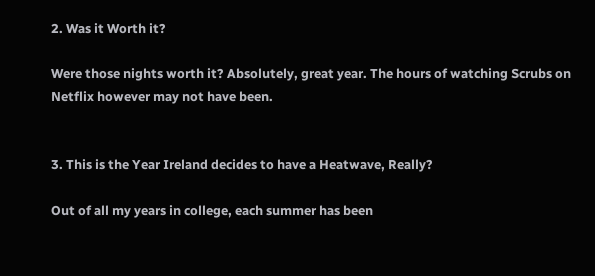2. Was it Worth it?

Were those nights worth it? Absolutely, great year. The hours of watching Scrubs on Netflix however may not have been.


3. This is the Year Ireland decides to have a Heatwave, Really?

Out of all my years in college, each summer has been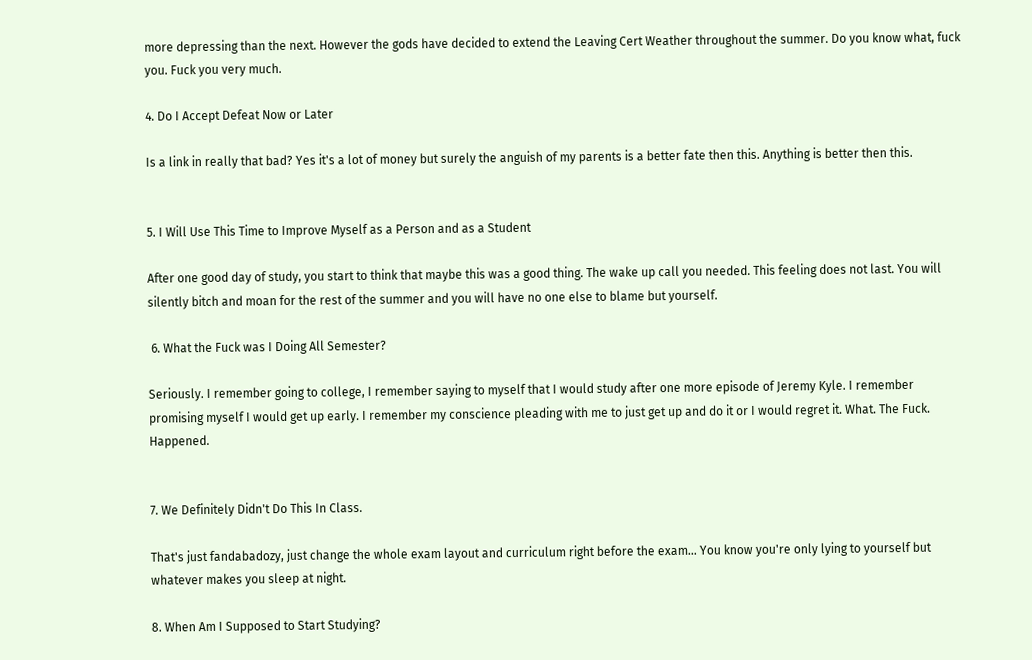more depressing than the next. However the gods have decided to extend the Leaving Cert Weather throughout the summer. Do you know what, fuck you. Fuck you very much.

4. Do I Accept Defeat Now or Later

Is a link in really that bad? Yes it's a lot of money but surely the anguish of my parents is a better fate then this. Anything is better then this.


5. I Will Use This Time to Improve Myself as a Person and as a Student

After one good day of study, you start to think that maybe this was a good thing. The wake up call you needed. This feeling does not last. You will silently bitch and moan for the rest of the summer and you will have no one else to blame but yourself.

 6. What the Fuck was I Doing All Semester?

Seriously. I remember going to college, I remember saying to myself that I would study after one more episode of Jeremy Kyle. I remember promising myself I would get up early. I remember my conscience pleading with me to just get up and do it or I would regret it. What. The Fuck. Happened.


7. We Definitely Didn't Do This In Class.

That's just fandabadozy, just change the whole exam layout and curriculum right before the exam... You know you're only lying to yourself but whatever makes you sleep at night.

8. When Am I Supposed to Start Studying?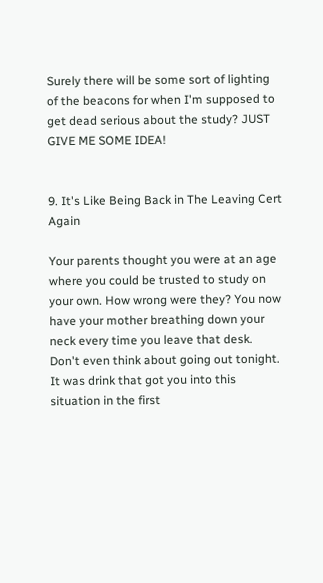Surely there will be some sort of lighting of the beacons for when I'm supposed to get dead serious about the study? JUST GIVE ME SOME IDEA!


9. It's Like Being Back in The Leaving Cert Again

Your parents thought you were at an age where you could be trusted to study on your own. How wrong were they? You now have your mother breathing down your neck every time you leave that desk. Don't even think about going out tonight. It was drink that got you into this situation in the first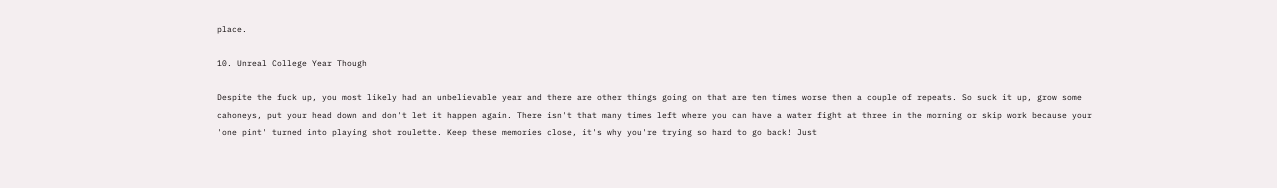place.

10. Unreal College Year Though

Despite the fuck up, you most likely had an unbelievable year and there are other things going on that are ten times worse then a couple of repeats. So suck it up, grow some cahoneys, put your head down and don't let it happen again. There isn't that many times left where you can have a water fight at three in the morning or skip work because your 'one pint' turned into playing shot roulette. Keep these memories close, it's why you're trying so hard to go back! Just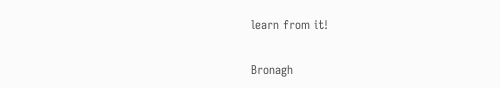learn from it!


Bronagh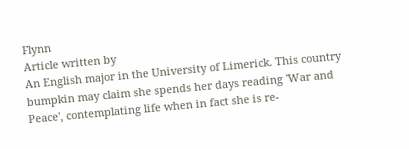Flynn
Article written by
An English major in the University of Limerick. This country bumpkin may claim she spends her days reading 'War and Peace', contemplating life when in fact she is re-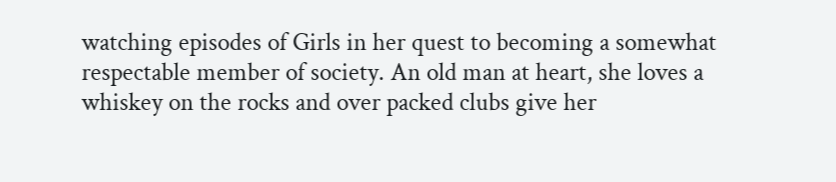watching episodes of Girls in her quest to becoming a somewhat respectable member of society. An old man at heart, she loves a whiskey on the rocks and over packed clubs give her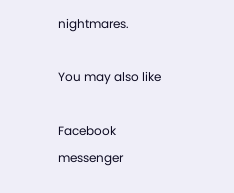nightmares.

You may also like

Facebook messenger